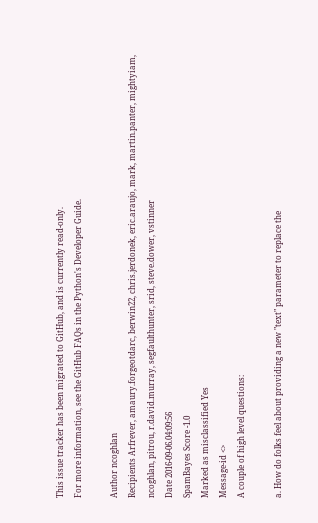This issue tracker has been migrated to GitHub, and is currently read-only.
For more information, see the GitHub FAQs in the Python's Developer Guide.

Author ncoghlan
Recipients Arfrever, amaury.forgeotdarc, berwin22, chris.jerdonek, eric.araujo, mark, martin.panter, mightyiam, ncoghlan, pitrou, r.david.murray, segfaulthunter, srid, steve.dower, vstinner
Date 2016-09-06.04:09:56
SpamBayes Score -1.0
Marked as misclassified Yes
Message-id <>
A couple of high level questions:

a. How do folks feel about providing a new "text" parameter to replace the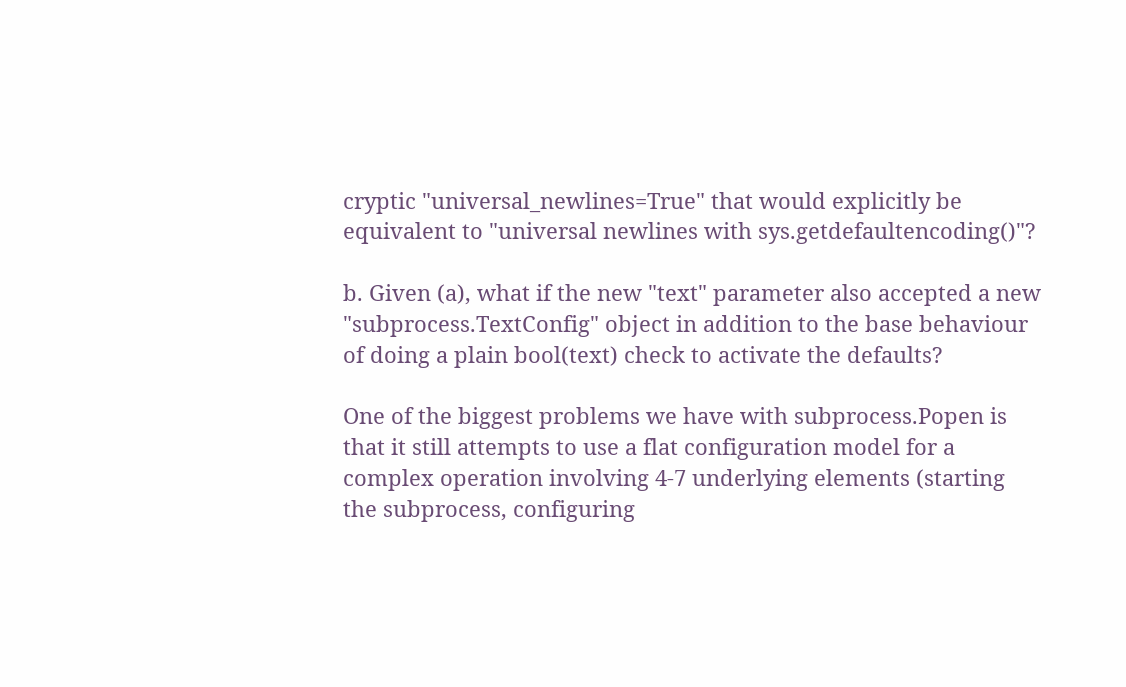cryptic "universal_newlines=True" that would explicitly be equivalent to "universal newlines with sys.getdefaultencoding()"?

b. Given (a), what if the new "text" parameter also accepted a new "subprocess.TextConfig" object in addition to the base behaviour of doing a plain bool(text) check to activate the defaults?

One of the biggest problems we have with subprocess.Popen is that it still attempts to use a flat configuration model for a complex operation involving 4-7 underlying elements (starting the subprocess, configuring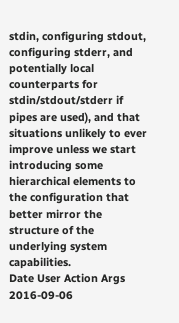stdin, configuring stdout, configuring stderr, and potentially local counterparts for stdin/stdout/stderr if pipes are used), and that situations unlikely to ever improve unless we start introducing some hierarchical elements to the configuration that better mirror the structure of the underlying system capabilities.
Date User Action Args
2016-09-06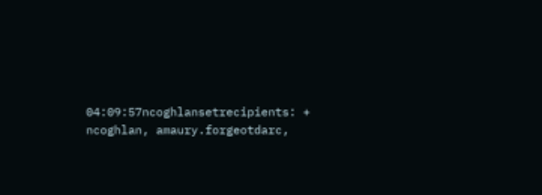04:09:57ncoghlansetrecipients: + ncoghlan, amaury.forgeotdarc,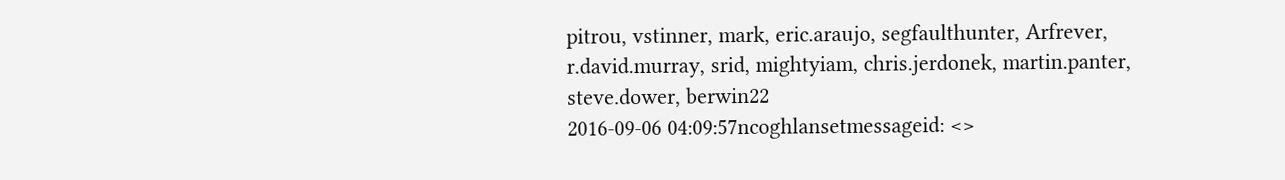pitrou, vstinner, mark, eric.araujo, segfaulthunter, Arfrever, r.david.murray, srid, mightyiam, chris.jerdonek, martin.panter, steve.dower, berwin22
2016-09-06 04:09:57ncoghlansetmessageid: <>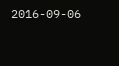2016-09-06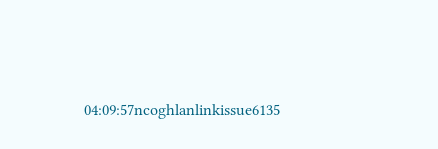04:09:57ncoghlanlinkissue6135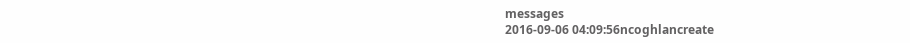messages
2016-09-06 04:09:56ncoghlancreate